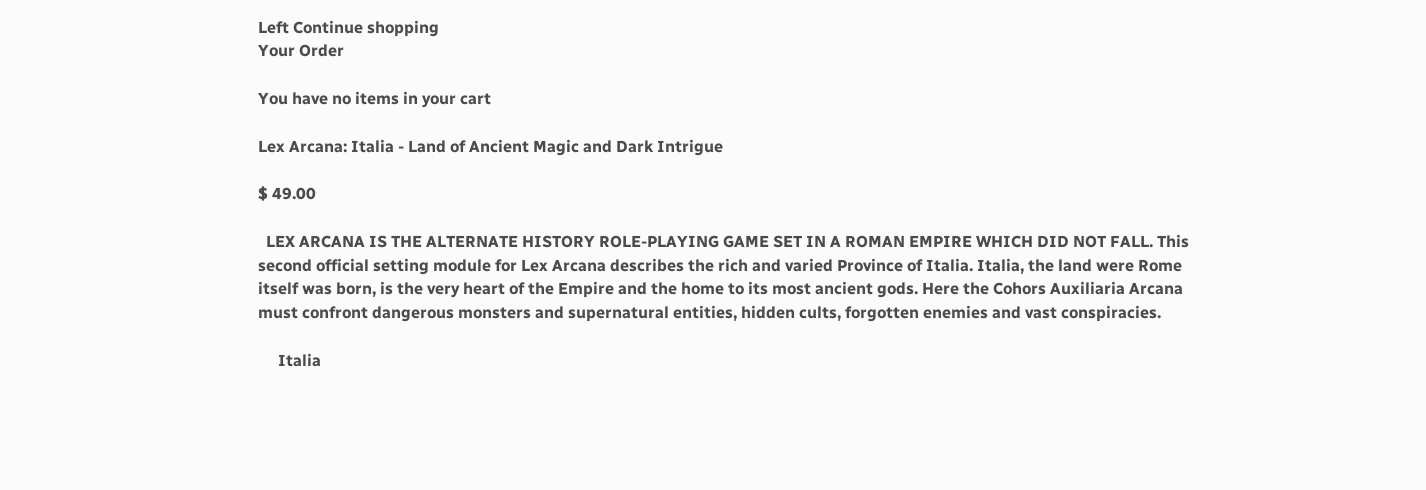Left Continue shopping
Your Order

You have no items in your cart

Lex Arcana: Italia - Land of Ancient Magic and Dark Intrigue

$ 49.00

  LEX ARCANA IS THE ALTERNATE HISTORY ROLE-PLAYING GAME SET IN A ROMAN EMPIRE WHICH DID NOT FALL. This second official setting module for Lex Arcana describes the rich and varied Province of Italia. Italia, the land were Rome itself was born, is the very heart of the Empire and the home to its most ancient gods. Here the Cohors Auxiliaria Arcana must confront dangerous monsters and supernatural entities, hidden cults, forgotten enemies and vast conspiracies.

     Italia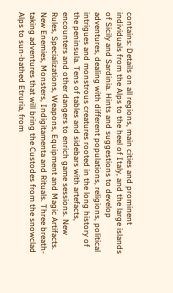contains: Details on all regions, main cities and prominent individuals from the Alps to the heel of Italy, and the large islands of Sicily and Sardinia. Hints and suggestions to develop adventures, dealing with different populations, religions, political intrigues and monstrous creatures rooted in the long history of the peninsula. Tens of tables and sidebars with artefacts, encounters and other dangers to enrich game sessions. New Rules, Specializations, Weapons, Equipment and Magic Artifacts. New Enemies, Monsters, Indigitamenta and Rituals. Three breath-taking adventures that will bring the Custodes from the snowclad Alps to sun-bathed Etruria, from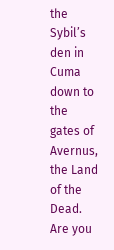the Sybil’s den in Cuma down to the gates of Avernus, the Land of the Dead. Are you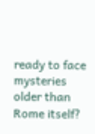ready to face mysteries older than Rome itself?